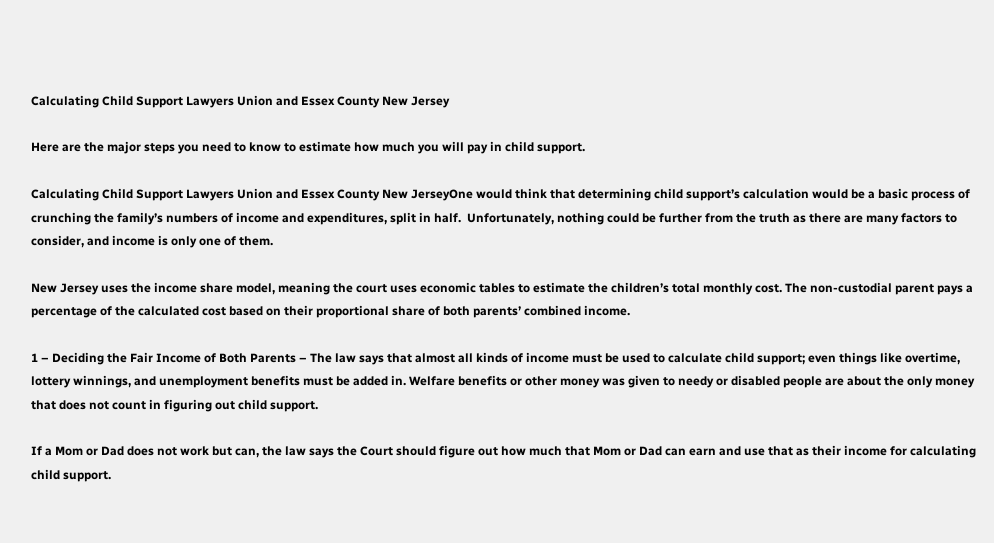Calculating Child Support Lawyers Union and Essex County New Jersey

Here are the major steps you need to know to estimate how much you will pay in child support.

Calculating Child Support Lawyers Union and Essex County New JerseyOne would think that determining child support’s calculation would be a basic process of crunching the family’s numbers of income and expenditures, split in half.  Unfortunately, nothing could be further from the truth as there are many factors to consider, and income is only one of them.

New Jersey uses the income share model, meaning the court uses economic tables to estimate the children’s total monthly cost. The non-custodial parent pays a percentage of the calculated cost based on their proportional share of both parents’ combined income.

1 – Deciding the Fair Income of Both Parents – The law says that almost all kinds of income must be used to calculate child support; even things like overtime, lottery winnings, and unemployment benefits must be added in. Welfare benefits or other money was given to needy or disabled people are about the only money that does not count in figuring out child support.

If a Mom or Dad does not work but can, the law says the Court should figure out how much that Mom or Dad can earn and use that as their income for calculating child support.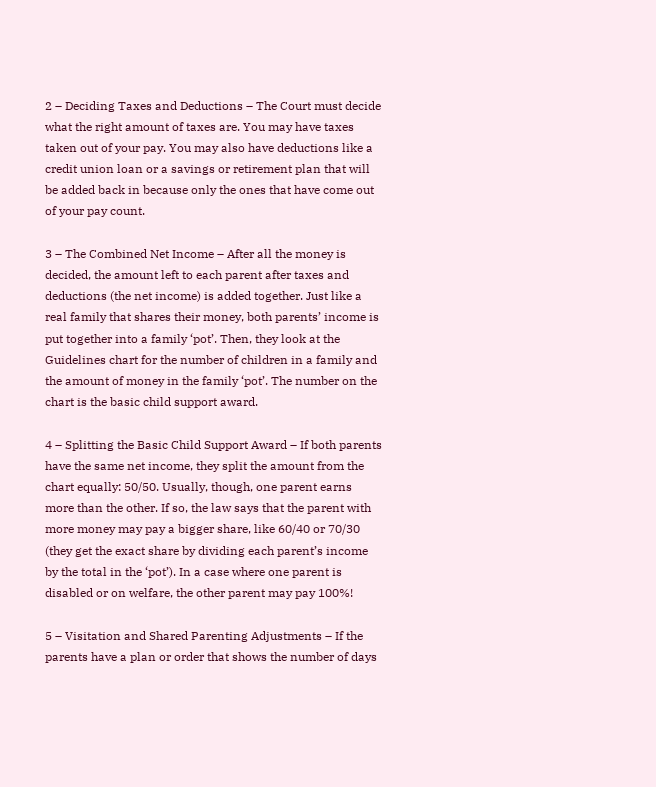2 – Deciding Taxes and Deductions – The Court must decide what the right amount of taxes are. You may have taxes taken out of your pay. You may also have deductions like a credit union loan or a savings or retirement plan that will be added back in because only the ones that have come out of your pay count.

3 – The Combined Net Income – After all the money is decided, the amount left to each parent after taxes and deductions (the net income) is added together. Just like a real family that shares their money, both parents’ income is put together into a family ‘pot’. Then, they look at the Guidelines chart for the number of children in a family and the amount of money in the family ‘pot’. The number on the chart is the basic child support award.

4 – Splitting the Basic Child Support Award – If both parents have the same net income, they split the amount from the chart equally: 50/50. Usually, though, one parent earns more than the other. If so, the law says that the parent with more money may pay a bigger share, like 60/40 or 70/30 (they get the exact share by dividing each parent’s income by the total in the ‘pot’). In a case where one parent is disabled or on welfare, the other parent may pay 100%!

5 – Visitation and Shared Parenting Adjustments – If the parents have a plan or order that shows the number of days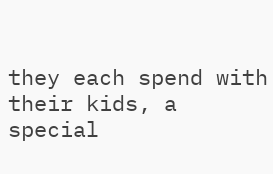they each spend with their kids, a special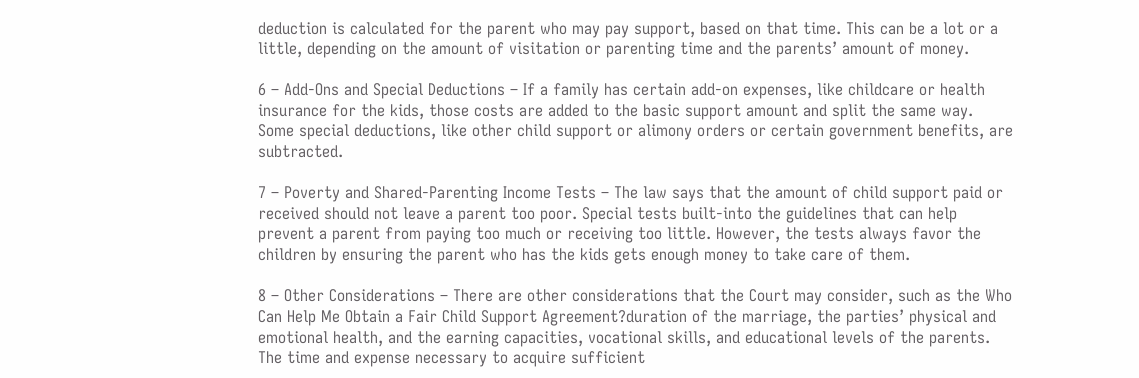deduction is calculated for the parent who may pay support, based on that time. This can be a lot or a little, depending on the amount of visitation or parenting time and the parents’ amount of money.

6 – Add-Ons and Special Deductions – If a family has certain add-on expenses, like childcare or health insurance for the kids, those costs are added to the basic support amount and split the same way. Some special deductions, like other child support or alimony orders or certain government benefits, are subtracted.

7 – Poverty and Shared-Parenting Income Tests – The law says that the amount of child support paid or received should not leave a parent too poor. Special tests built-into the guidelines that can help prevent a parent from paying too much or receiving too little. However, the tests always favor the children by ensuring the parent who has the kids gets enough money to take care of them.

8 – Other Considerations – There are other considerations that the Court may consider, such as the Who Can Help Me Obtain a Fair Child Support Agreement?duration of the marriage, the parties’ physical and emotional health, and the earning capacities, vocational skills, and educational levels of the parents.  The time and expense necessary to acquire sufficient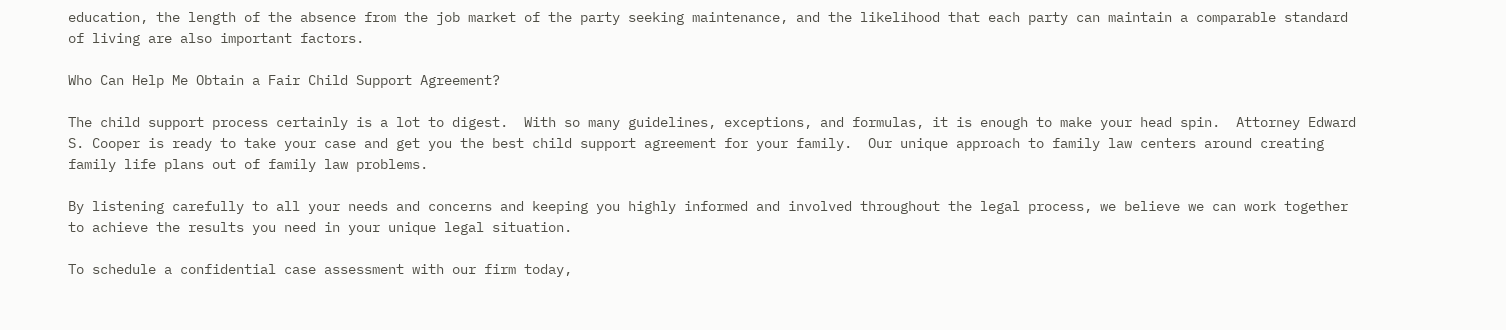education, the length of the absence from the job market of the party seeking maintenance, and the likelihood that each party can maintain a comparable standard of living are also important factors.

Who Can Help Me Obtain a Fair Child Support Agreement?

The child support process certainly is a lot to digest.  With so many guidelines, exceptions, and formulas, it is enough to make your head spin.  Attorney Edward S. Cooper is ready to take your case and get you the best child support agreement for your family.  Our unique approach to family law centers around creating family life plans out of family law problems.

By listening carefully to all your needs and concerns and keeping you highly informed and involved throughout the legal process, we believe we can work together to achieve the results you need in your unique legal situation.

To schedule a confidential case assessment with our firm today,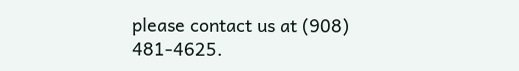please contact us at (908) 481-4625.